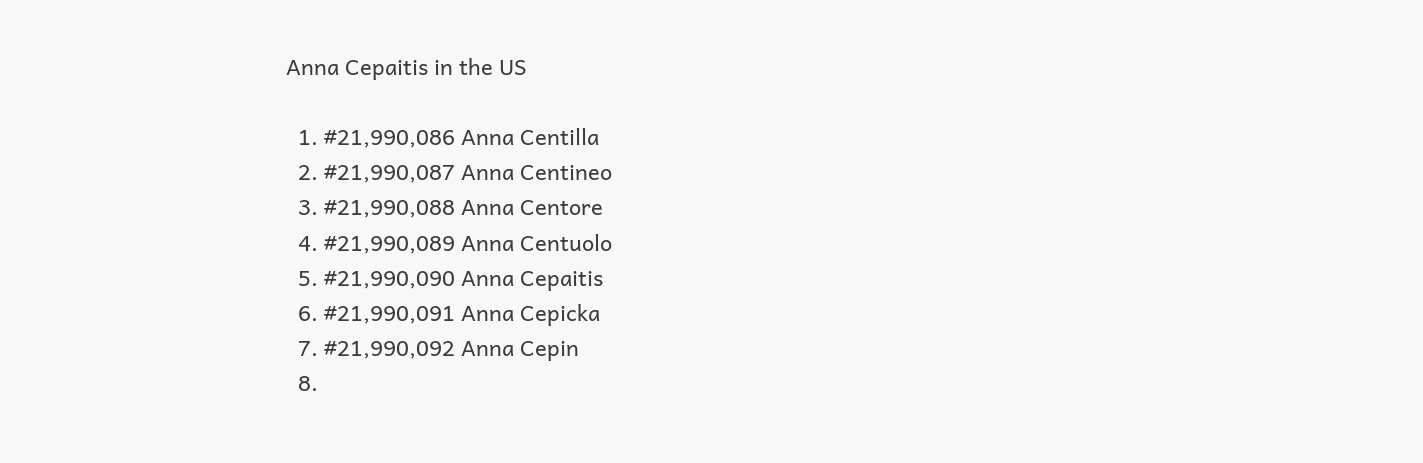Anna Cepaitis in the US

  1. #21,990,086 Anna Centilla
  2. #21,990,087 Anna Centineo
  3. #21,990,088 Anna Centore
  4. #21,990,089 Anna Centuolo
  5. #21,990,090 Anna Cepaitis
  6. #21,990,091 Anna Cepicka
  7. #21,990,092 Anna Cepin
  8.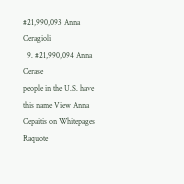#21,990,093 Anna Ceragioli
  9. #21,990,094 Anna Cerase
people in the U.S. have this name View Anna Cepaitis on Whitepages Raquote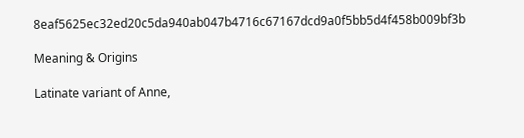8eaf5625ec32ed20c5da940ab047b4716c67167dcd9a0f5bb5d4f458b009bf3b

Meaning & Origins

Latinate variant of Anne,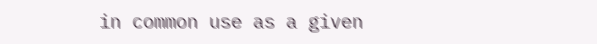in common use as a given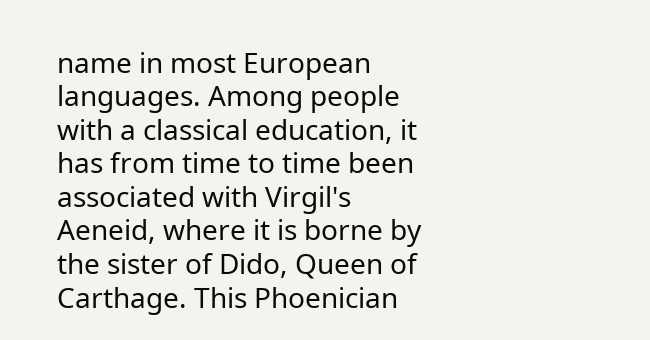name in most European languages. Among people with a classical education, it has from time to time been associated with Virgil's Aeneid, where it is borne by the sister of Dido, Queen of Carthage. This Phoenician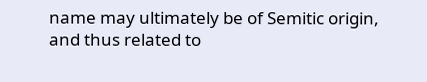name may ultimately be of Semitic origin, and thus related to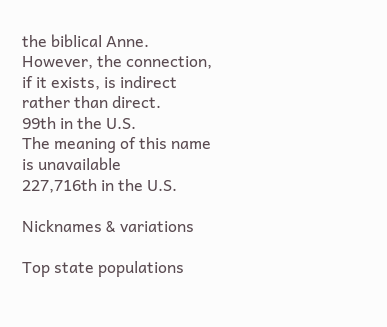the biblical Anne. However, the connection, if it exists, is indirect rather than direct.
99th in the U.S.
The meaning of this name is unavailable
227,716th in the U.S.

Nicknames & variations

Top state populations